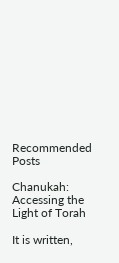Recommended Posts

Chanukah: Accessing the Light of Torah

It is written,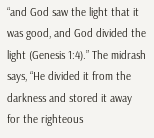“and God saw the light that it was good, and God divided the light (Genesis 1:4).” The midrash says, “He divided it from the darkness and stored it away for the righteous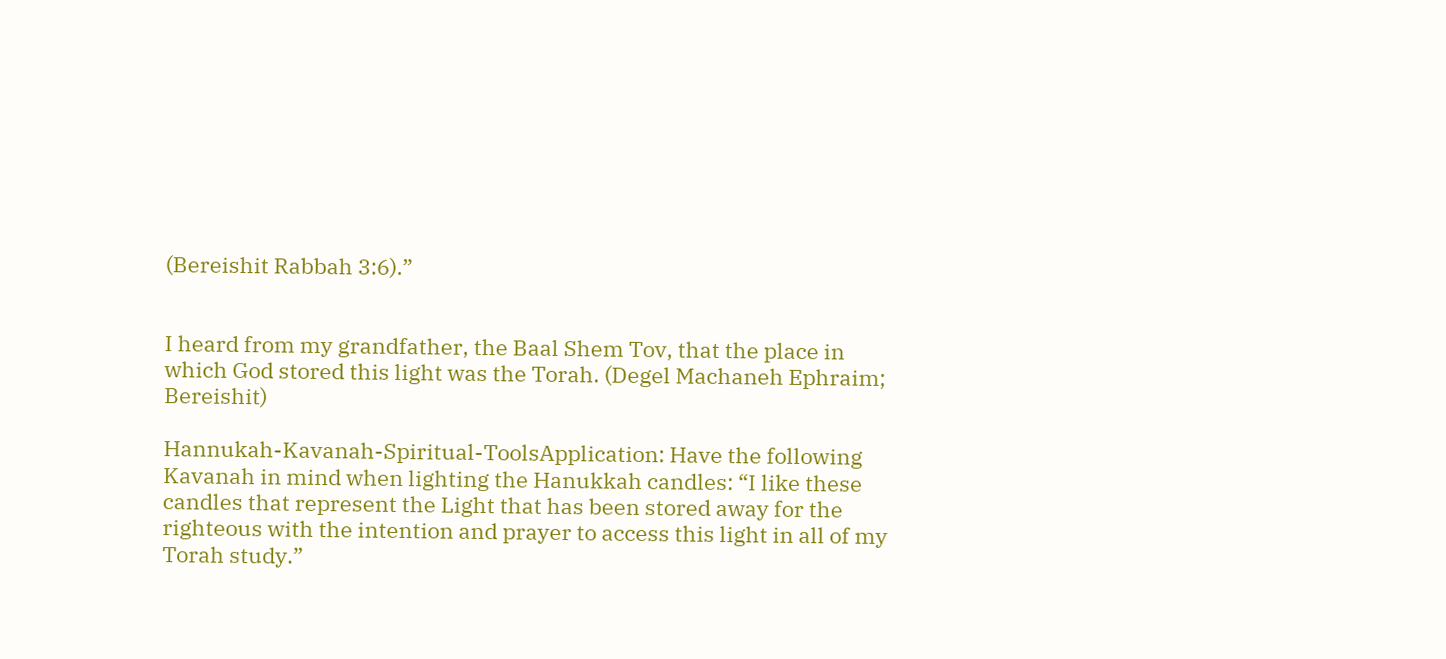(Bereishit Rabbah 3:6).”


I heard from my grandfather, the Baal Shem Tov, that the place in which God stored this light was the Torah. (Degel Machaneh Ephraim; Bereishit)

Hannukah-Kavanah-Spiritual-ToolsApplication: Have the following Kavanah in mind when lighting the Hanukkah candles: “I like these candles that represent the Light that has been stored away for the righteous with the intention and prayer to access this light in all of my Torah study.”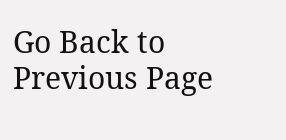Go Back to Previous Page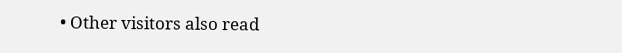• Other visitors also read